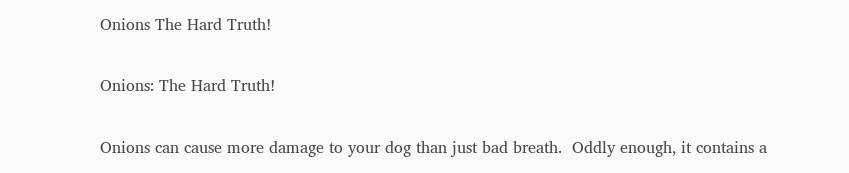Onions The Hard Truth!

Onions: The Hard Truth!

Onions can cause more damage to your dog than just bad breath.  Oddly enough, it contains a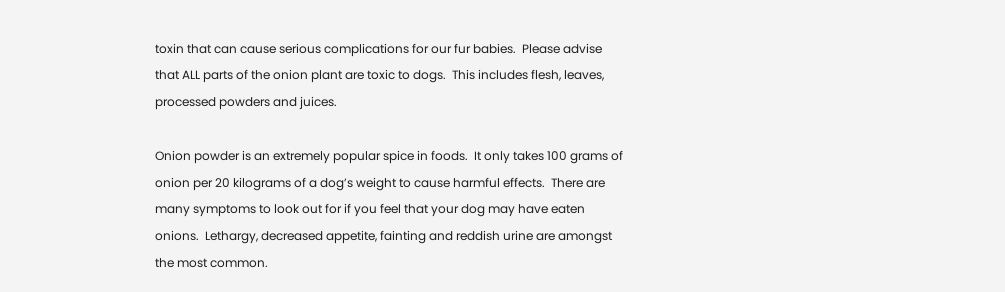toxin that can cause serious complications for our fur babies.  Please advise that ALL parts of the onion plant are toxic to dogs.  This includes flesh, leaves, processed powders and juices.

Onion powder is an extremely popular spice in foods.  It only takes 100 grams of onion per 20 kilograms of a dog’s weight to cause harmful effects.  There are many symptoms to look out for if you feel that your dog may have eaten onions.  Lethargy, decreased appetite, fainting and reddish urine are amongst the most common.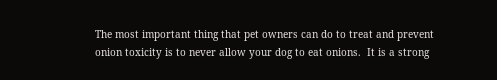The most important thing that pet owners can do to treat and prevent onion toxicity is to never allow your dog to eat onions.  It is a strong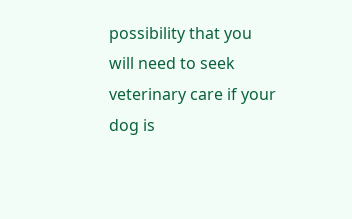possibility that you will need to seek veterinary care if your dog is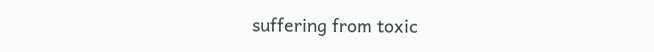suffering from toxic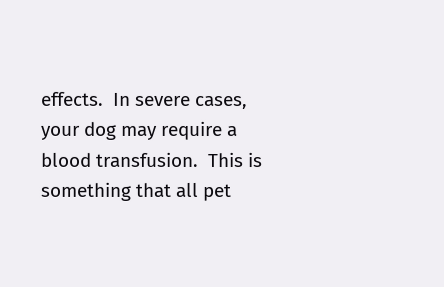effects.  In severe cases, your dog may require a blood transfusion.  This is something that all pet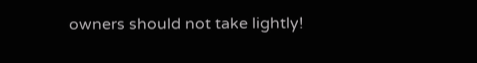owners should not take lightly!